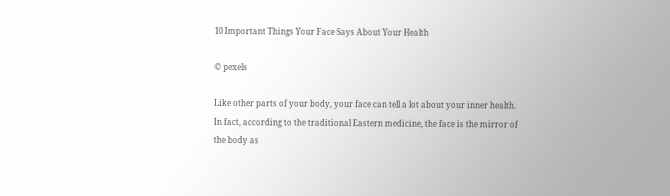10 Important Things Your Face Says About Your Health

© pexels

Like other parts of your body, your face can tell a lot about your inner health. In fact, according to the traditional Eastern medicine, the face is the mirror of the body as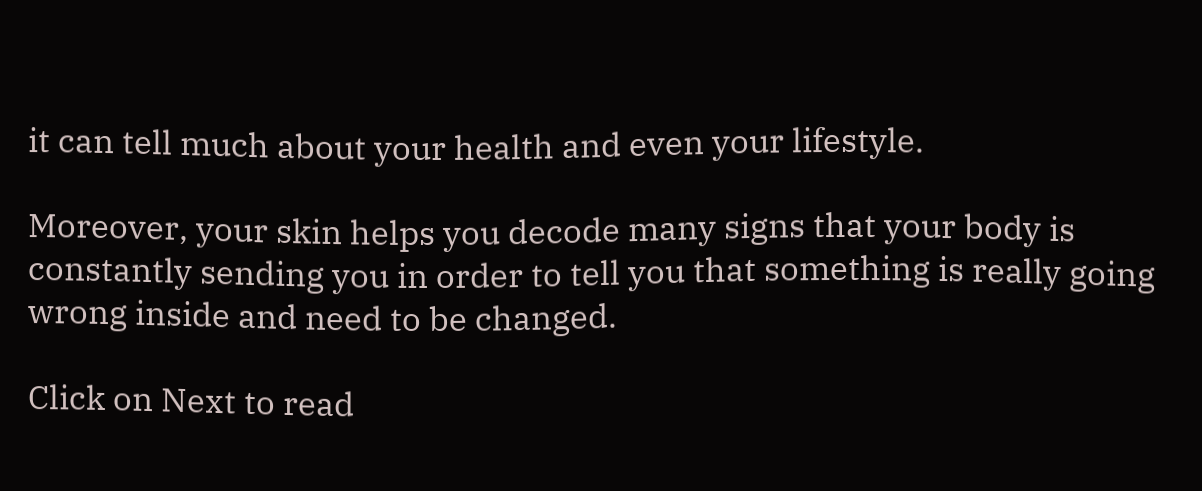it can tell much about your health and even your lifestyle.

Moreover, your skin helps you decode many signs that your body is constantly sending you in order to tell you that something is really going wrong inside and need to be changed.

Click on Next to read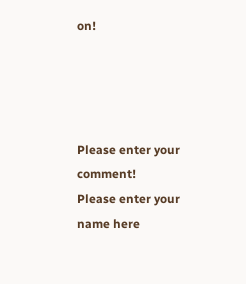on!




Please enter your comment!
Please enter your name here